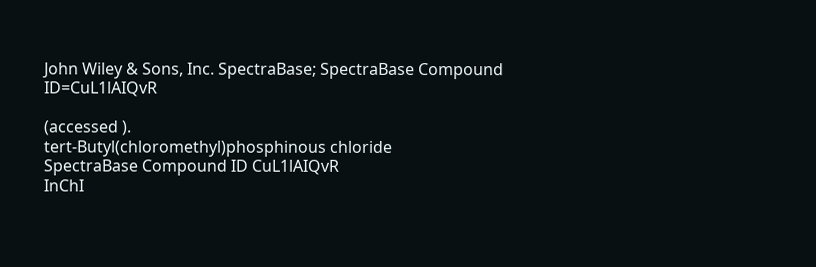John Wiley & Sons, Inc. SpectraBase; SpectraBase Compound ID=CuL1lAIQvR

(accessed ).
tert-Butyl(chloromethyl)phosphinous chloride
SpectraBase Compound ID CuL1lAIQvR
InChI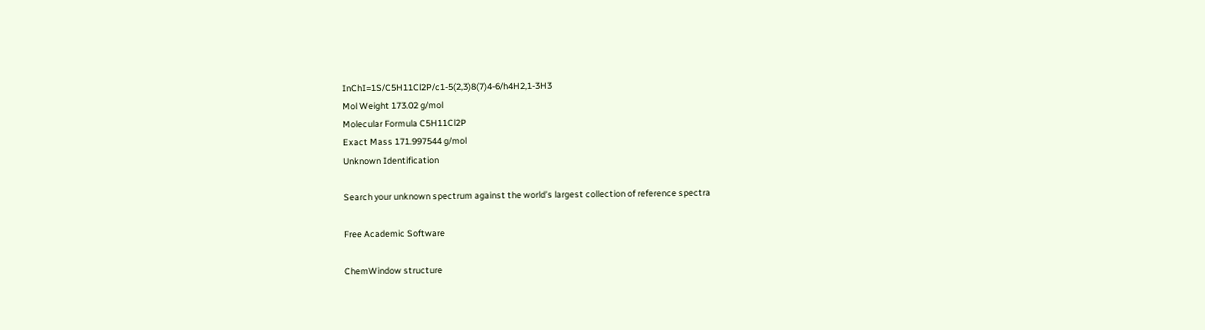InChI=1S/C5H11Cl2P/c1-5(2,3)8(7)4-6/h4H2,1-3H3
Mol Weight 173.02 g/mol
Molecular Formula C5H11Cl2P
Exact Mass 171.997544 g/mol
Unknown Identification

Search your unknown spectrum against the world’s largest collection of reference spectra

Free Academic Software

ChemWindow structure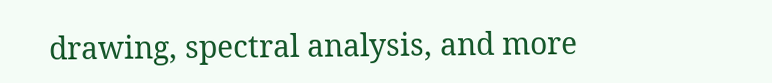drawing, spectral analysis, and more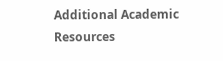Additional Academic Resources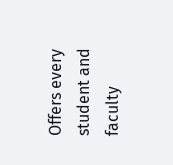Offers every student and faculty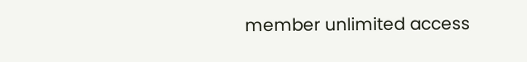member unlimited access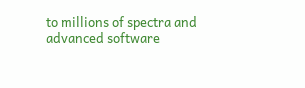to millions of spectra and advanced software